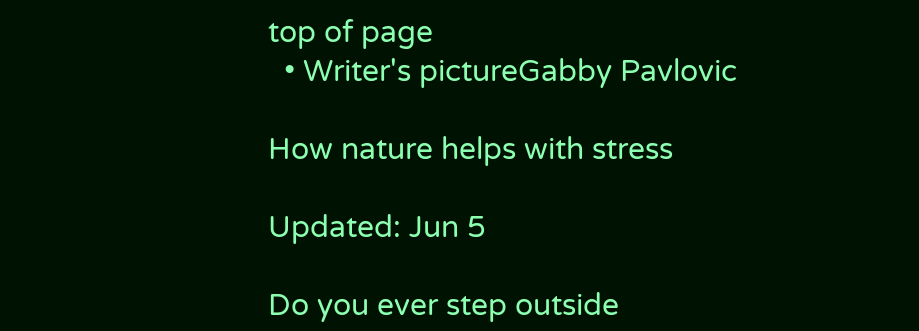top of page
  • Writer's pictureGabby Pavlovic

How nature helps with stress

Updated: Jun 5

Do you ever step outside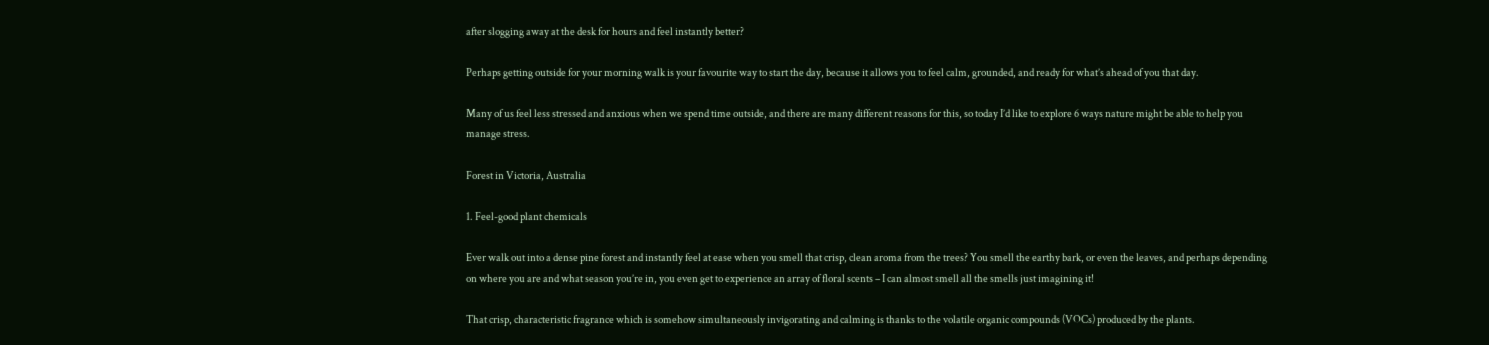after slogging away at the desk for hours and feel instantly better?

Perhaps getting outside for your morning walk is your favourite way to start the day, because it allows you to feel calm, grounded, and ready for what’s ahead of you that day.

Many of us feel less stressed and anxious when we spend time outside, and there are many different reasons for this, so today I’d like to explore 6 ways nature might be able to help you manage stress.

Forest in Victoria, Australia

1. Feel-good plant chemicals

Ever walk out into a dense pine forest and instantly feel at ease when you smell that crisp, clean aroma from the trees? You smell the earthy bark, or even the leaves, and perhaps depending on where you are and what season you’re in, you even get to experience an array of floral scents – I can almost smell all the smells just imagining it!

That crisp, characteristic fragrance which is somehow simultaneously invigorating and calming is thanks to the volatile organic compounds (VOCs) produced by the plants.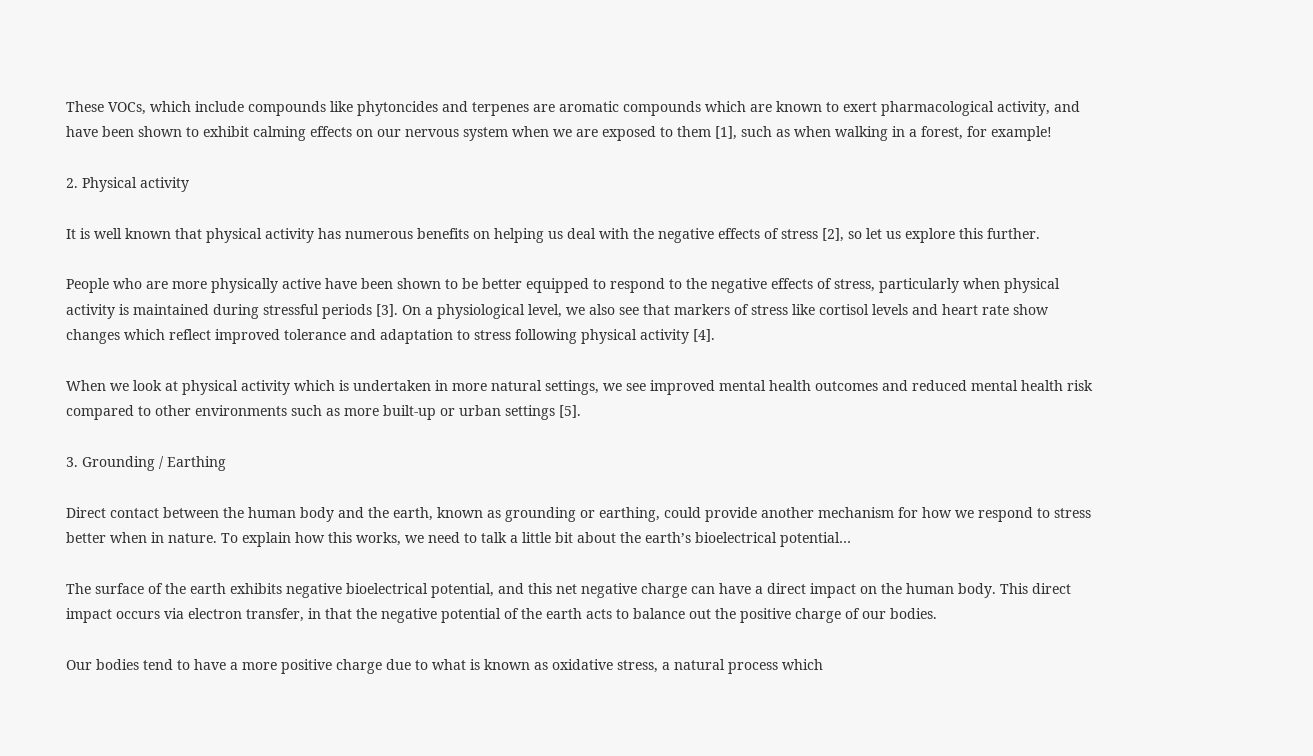These VOCs, which include compounds like phytoncides and terpenes are aromatic compounds which are known to exert pharmacological activity, and have been shown to exhibit calming effects on our nervous system when we are exposed to them [1], such as when walking in a forest, for example!

2. Physical activity

It is well known that physical activity has numerous benefits on helping us deal with the negative effects of stress [2], so let us explore this further.

People who are more physically active have been shown to be better equipped to respond to the negative effects of stress, particularly when physical activity is maintained during stressful periods [3]. On a physiological level, we also see that markers of stress like cortisol levels and heart rate show changes which reflect improved tolerance and adaptation to stress following physical activity [4].

When we look at physical activity which is undertaken in more natural settings, we see improved mental health outcomes and reduced mental health risk compared to other environments such as more built-up or urban settings [5].

3. Grounding / Earthing

Direct contact between the human body and the earth, known as grounding or earthing, could provide another mechanism for how we respond to stress better when in nature. To explain how this works, we need to talk a little bit about the earth’s bioelectrical potential…

The surface of the earth exhibits negative bioelectrical potential, and this net negative charge can have a direct impact on the human body. This direct impact occurs via electron transfer, in that the negative potential of the earth acts to balance out the positive charge of our bodies.

Our bodies tend to have a more positive charge due to what is known as oxidative stress, a natural process which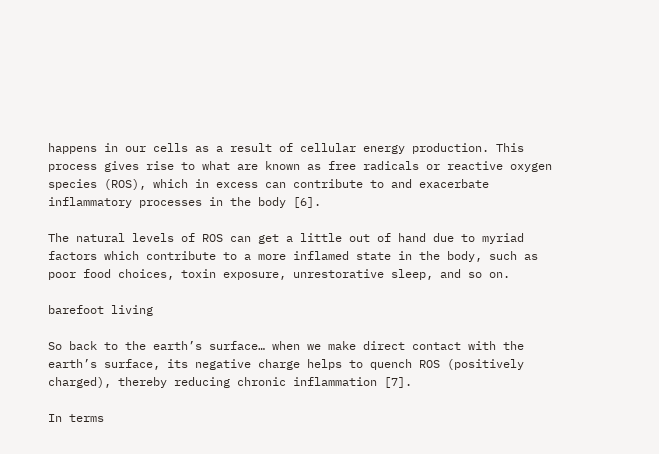happens in our cells as a result of cellular energy production. This process gives rise to what are known as free radicals or reactive oxygen species (ROS), which in excess can contribute to and exacerbate inflammatory processes in the body [6].

The natural levels of ROS can get a little out of hand due to myriad factors which contribute to a more inflamed state in the body, such as poor food choices, toxin exposure, unrestorative sleep, and so on.

barefoot living

So back to the earth’s surface… when we make direct contact with the earth’s surface, its negative charge helps to quench ROS (positively charged), thereby reducing chronic inflammation [7].

In terms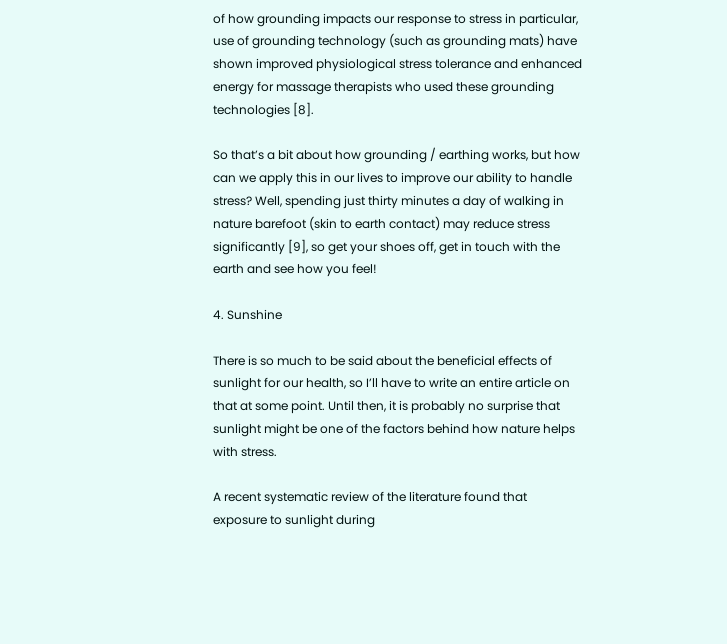of how grounding impacts our response to stress in particular, use of grounding technology (such as grounding mats) have shown improved physiological stress tolerance and enhanced energy for massage therapists who used these grounding technologies [8].

So that’s a bit about how grounding / earthing works, but how can we apply this in our lives to improve our ability to handle stress? Well, spending just thirty minutes a day of walking in nature barefoot (skin to earth contact) may reduce stress significantly [9], so get your shoes off, get in touch with the earth and see how you feel!

4. Sunshine

There is so much to be said about the beneficial effects of sunlight for our health, so I’ll have to write an entire article on that at some point. Until then, it is probably no surprise that sunlight might be one of the factors behind how nature helps with stress.

A recent systematic review of the literature found that exposure to sunlight during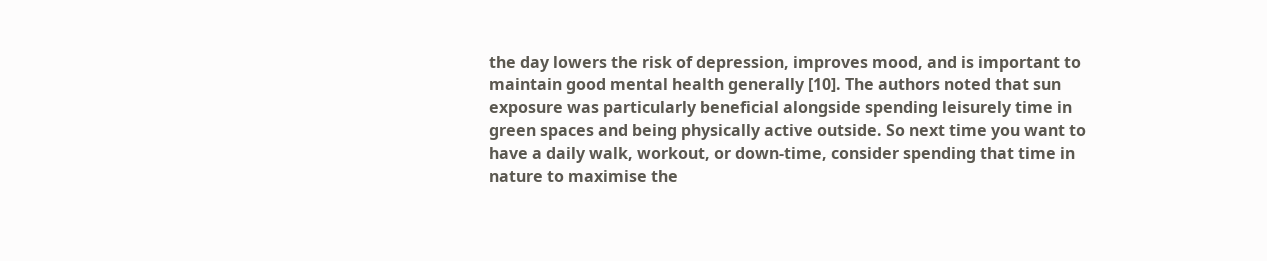the day lowers the risk of depression, improves mood, and is important to maintain good mental health generally [10]. The authors noted that sun exposure was particularly beneficial alongside spending leisurely time in green spaces and being physically active outside. So next time you want to have a daily walk, workout, or down-time, consider spending that time in nature to maximise the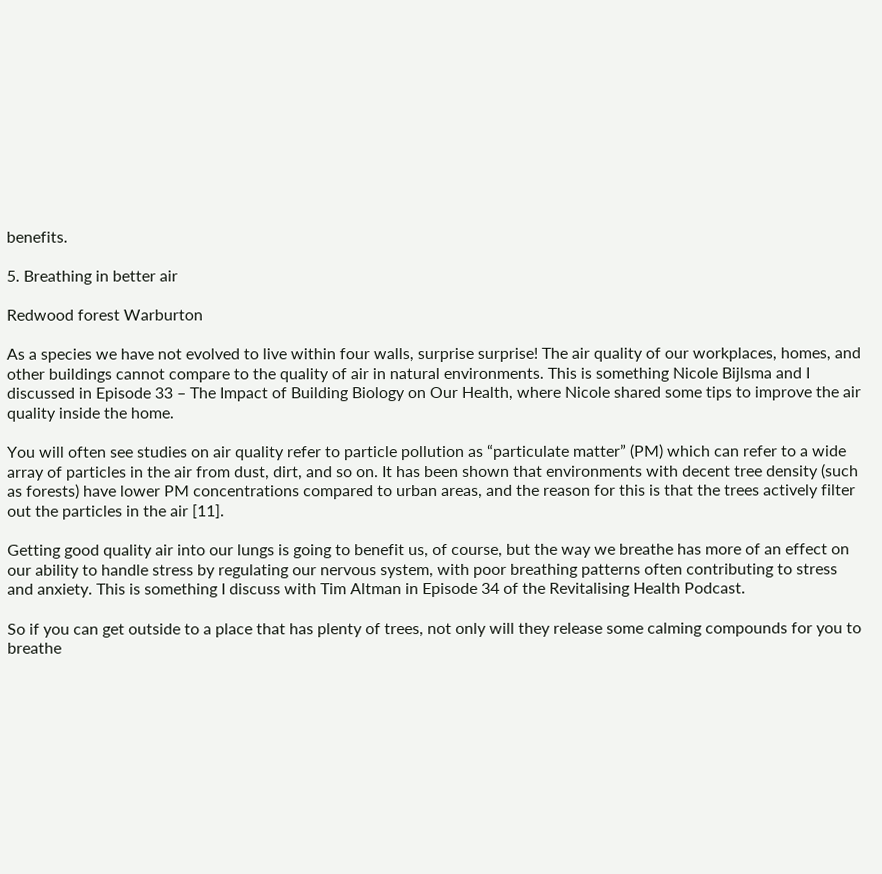benefits.

5. Breathing in better air

Redwood forest Warburton

As a species we have not evolved to live within four walls, surprise surprise! The air quality of our workplaces, homes, and other buildings cannot compare to the quality of air in natural environments. This is something Nicole Bijlsma and I discussed in Episode 33 – The Impact of Building Biology on Our Health, where Nicole shared some tips to improve the air quality inside the home.

You will often see studies on air quality refer to particle pollution as “particulate matter” (PM) which can refer to a wide array of particles in the air from dust, dirt, and so on. It has been shown that environments with decent tree density (such as forests) have lower PM concentrations compared to urban areas, and the reason for this is that the trees actively filter out the particles in the air [11].

Getting good quality air into our lungs is going to benefit us, of course, but the way we breathe has more of an effect on our ability to handle stress by regulating our nervous system, with poor breathing patterns often contributing to stress and anxiety. This is something I discuss with Tim Altman in Episode 34 of the Revitalising Health Podcast.

So if you can get outside to a place that has plenty of trees, not only will they release some calming compounds for you to breathe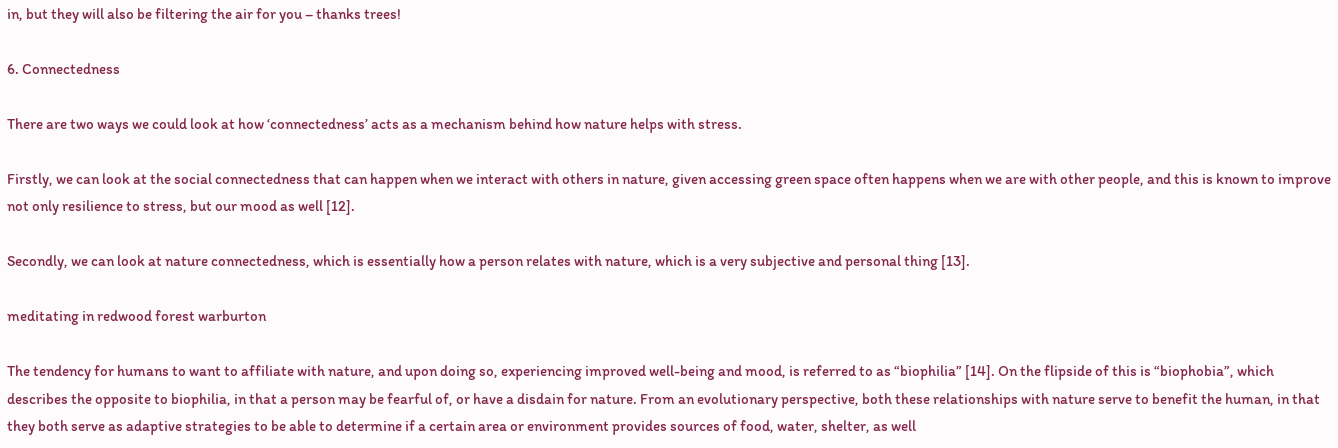in, but they will also be filtering the air for you – thanks trees!

6. Connectedness

There are two ways we could look at how ‘connectedness’ acts as a mechanism behind how nature helps with stress.

Firstly, we can look at the social connectedness that can happen when we interact with others in nature, given accessing green space often happens when we are with other people, and this is known to improve not only resilience to stress, but our mood as well [12].

Secondly, we can look at nature connectedness, which is essentially how a person relates with nature, which is a very subjective and personal thing [13].

meditating in redwood forest warburton

The tendency for humans to want to affiliate with nature, and upon doing so, experiencing improved well-being and mood, is referred to as “biophilia” [14]. On the flipside of this is “biophobia”, which describes the opposite to biophilia, in that a person may be fearful of, or have a disdain for nature. From an evolutionary perspective, both these relationships with nature serve to benefit the human, in that they both serve as adaptive strategies to be able to determine if a certain area or environment provides sources of food, water, shelter, as well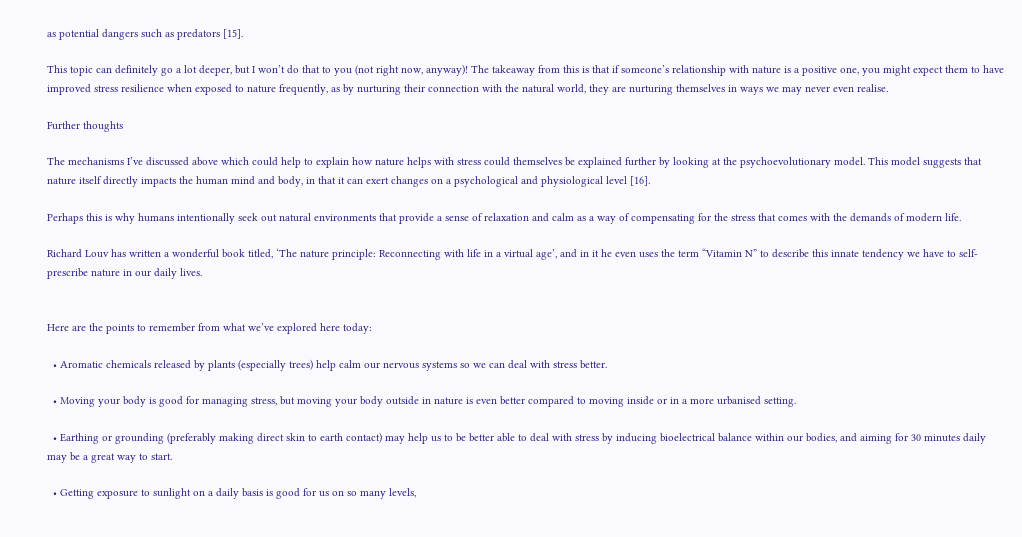as potential dangers such as predators [15].

This topic can definitely go a lot deeper, but I won’t do that to you (not right now, anyway)! The takeaway from this is that if someone’s relationship with nature is a positive one, you might expect them to have improved stress resilience when exposed to nature frequently, as by nurturing their connection with the natural world, they are nurturing themselves in ways we may never even realise.

Further thoughts

The mechanisms I’ve discussed above which could help to explain how nature helps with stress could themselves be explained further by looking at the psychoevolutionary model. This model suggests that nature itself directly impacts the human mind and body, in that it can exert changes on a psychological and physiological level [16].

Perhaps this is why humans intentionally seek out natural environments that provide a sense of relaxation and calm as a way of compensating for the stress that comes with the demands of modern life.

Richard Louv has written a wonderful book titled, ‘The nature principle: Reconnecting with life in a virtual age’, and in it he even uses the term “Vitamin N” to describe this innate tendency we have to self-prescribe nature in our daily lives.


Here are the points to remember from what we’ve explored here today:

  • Aromatic chemicals released by plants (especially trees) help calm our nervous systems so we can deal with stress better.

  • Moving your body is good for managing stress, but moving your body outside in nature is even better compared to moving inside or in a more urbanised setting.

  • Earthing or grounding (preferably making direct skin to earth contact) may help us to be better able to deal with stress by inducing bioelectrical balance within our bodies, and aiming for 30 minutes daily may be a great way to start.

  • Getting exposure to sunlight on a daily basis is good for us on so many levels,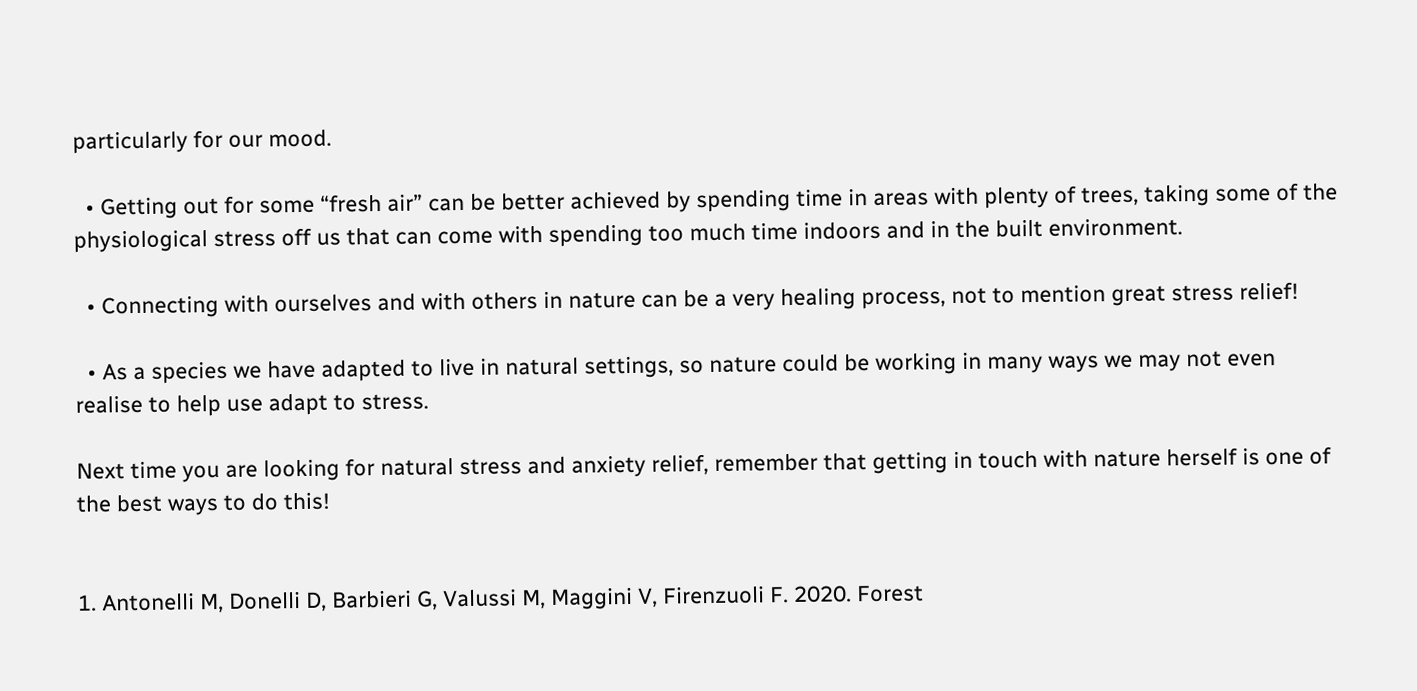particularly for our mood.

  • Getting out for some “fresh air” can be better achieved by spending time in areas with plenty of trees, taking some of the physiological stress off us that can come with spending too much time indoors and in the built environment.

  • Connecting with ourselves and with others in nature can be a very healing process, not to mention great stress relief!

  • As a species we have adapted to live in natural settings, so nature could be working in many ways we may not even realise to help use adapt to stress.

Next time you are looking for natural stress and anxiety relief, remember that getting in touch with nature herself is one of the best ways to do this!


1. Antonelli M, Donelli D, Barbieri G, Valussi M, Maggini V, Firenzuoli F. 2020. Forest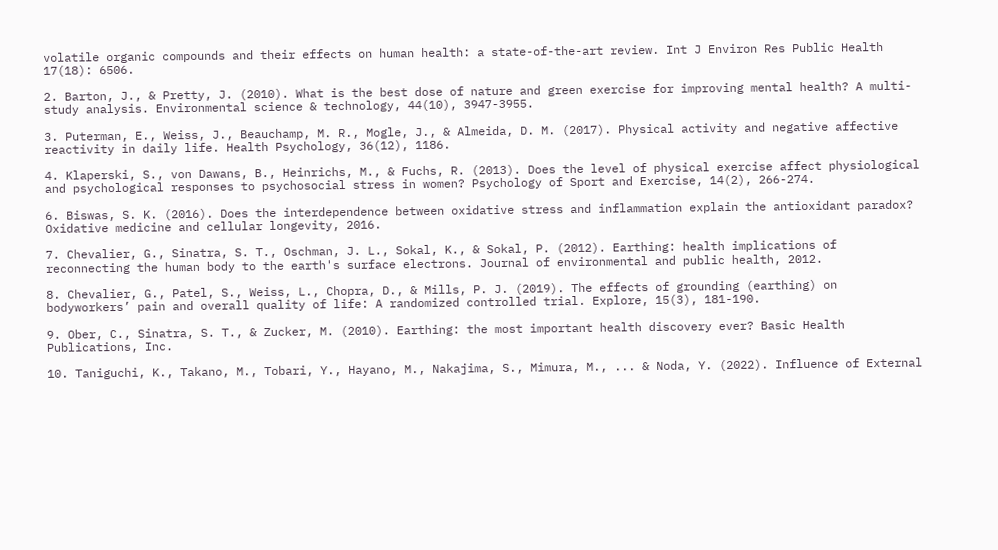volatile organic compounds and their effects on human health: a state-of-the-art review. Int J Environ Res Public Health 17(18): 6506.

2. Barton, J., & Pretty, J. (2010). What is the best dose of nature and green exercise for improving mental health? A multi-study analysis. Environmental science & technology, 44(10), 3947-3955.

3. Puterman, E., Weiss, J., Beauchamp, M. R., Mogle, J., & Almeida, D. M. (2017). Physical activity and negative affective reactivity in daily life. Health Psychology, 36(12), 1186.

4. Klaperski, S., von Dawans, B., Heinrichs, M., & Fuchs, R. (2013). Does the level of physical exercise affect physiological and psychological responses to psychosocial stress in women? Psychology of Sport and Exercise, 14(2), 266-274.

6. Biswas, S. K. (2016). Does the interdependence between oxidative stress and inflammation explain the antioxidant paradox? Oxidative medicine and cellular longevity, 2016.

7. Chevalier, G., Sinatra, S. T., Oschman, J. L., Sokal, K., & Sokal, P. (2012). Earthing: health implications of reconnecting the human body to the earth's surface electrons. Journal of environmental and public health, 2012.

8. Chevalier, G., Patel, S., Weiss, L., Chopra, D., & Mills, P. J. (2019). The effects of grounding (earthing) on bodyworkers’ pain and overall quality of life: A randomized controlled trial. Explore, 15(3), 181-190.

9. Ober, C., Sinatra, S. T., & Zucker, M. (2010). Earthing: the most important health discovery ever? Basic Health Publications, Inc.

10. Taniguchi, K., Takano, M., Tobari, Y., Hayano, M., Nakajima, S., Mimura, M., ... & Noda, Y. (2022). Influence of External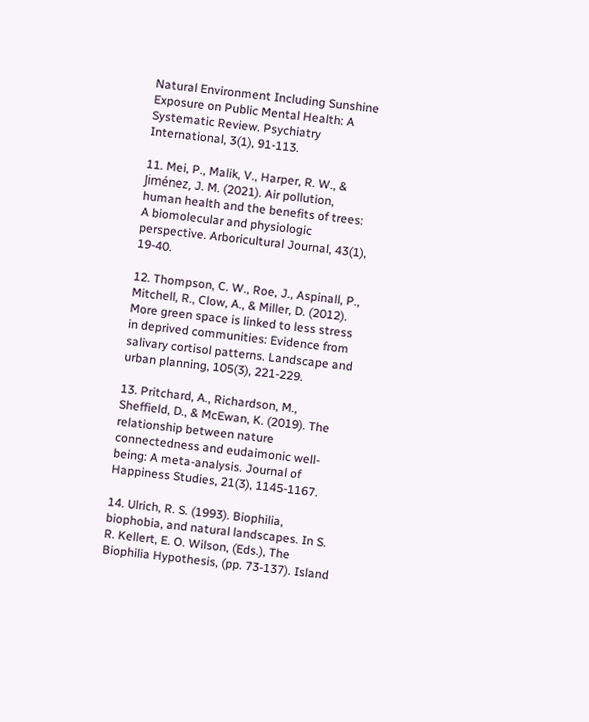Natural Environment Including Sunshine Exposure on Public Mental Health: A Systematic Review. Psychiatry International, 3(1), 91-113.

11. Mei, P., Malik, V., Harper, R. W., & Jiménez, J. M. (2021). Air pollution, human health and the benefits of trees: A biomolecular and physiologic perspective. Arboricultural Journal, 43(1), 19-40.

12. Thompson, C. W., Roe, J., Aspinall, P., Mitchell, R., Clow, A., & Miller, D. (2012). More green space is linked to less stress in deprived communities: Evidence from salivary cortisol patterns. Landscape and urban planning, 105(3), 221-229.

13. Pritchard, A., Richardson, M., Sheffield, D., & McEwan, K. (2019). The relationship between nature connectedness and eudaimonic well-being: A meta-analysis. Journal of Happiness Studies, 21(3), 1145-1167.

14. Ulrich, R. S. (1993). Biophilia, biophobia, and natural landscapes. In S. R. Kellert, E. O. Wilson, (Eds.), The Biophilia Hypothesis, (pp. 73-137). Island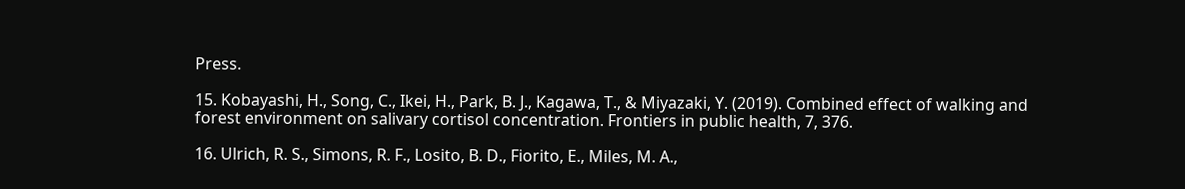Press.

15. Kobayashi, H., Song, C., Ikei, H., Park, B. J., Kagawa, T., & Miyazaki, Y. (2019). Combined effect of walking and forest environment on salivary cortisol concentration. Frontiers in public health, 7, 376.

16. Ulrich, R. S., Simons, R. F., Losito, B. D., Fiorito, E., Miles, M. A.,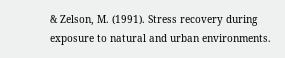& Zelson, M. (1991). Stress recovery during exposure to natural and urban environments.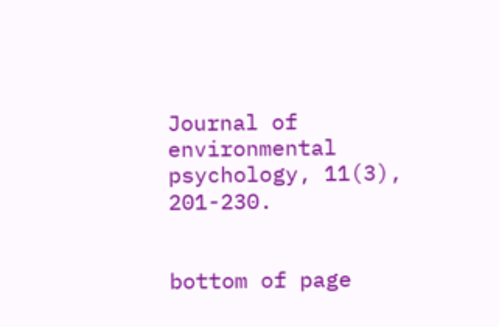Journal of environmental psychology, 11(3), 201-230.


bottom of page